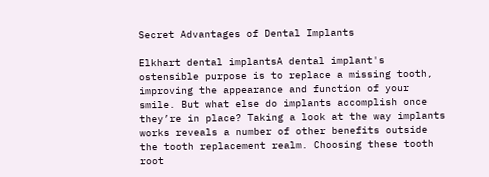Secret Advantages of Dental Implants

Elkhart dental implantsA dental implant's ostensible purpose is to replace a missing tooth, improving the appearance and function of your smile. But what else do implants accomplish once they’re in place? Taking a look at the way implants works reveals a number of other benefits outside the tooth replacement realm. Choosing these tooth root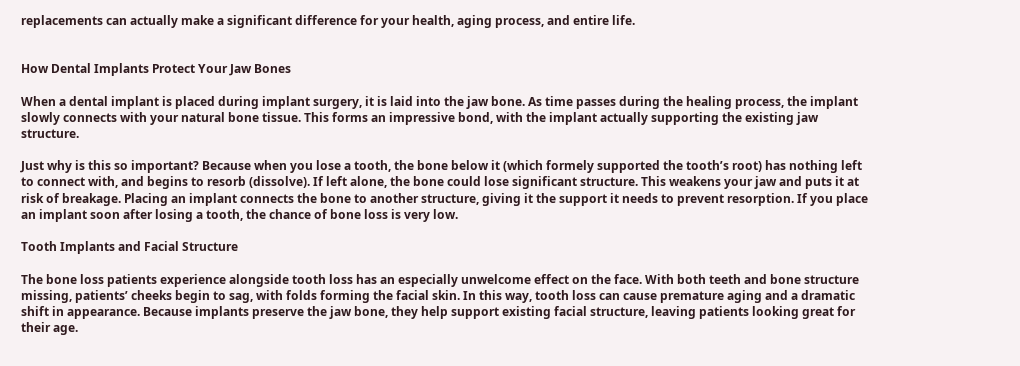replacements can actually make a significant difference for your health, aging process, and entire life.


How Dental Implants Protect Your Jaw Bones

When a dental implant is placed during implant surgery, it is laid into the jaw bone. As time passes during the healing process, the implant slowly connects with your natural bone tissue. This forms an impressive bond, with the implant actually supporting the existing jaw structure.

Just why is this so important? Because when you lose a tooth, the bone below it (which formely supported the tooth’s root) has nothing left to connect with, and begins to resorb (dissolve). If left alone, the bone could lose significant structure. This weakens your jaw and puts it at risk of breakage. Placing an implant connects the bone to another structure, giving it the support it needs to prevent resorption. If you place an implant soon after losing a tooth, the chance of bone loss is very low.

Tooth Implants and Facial Structure

The bone loss patients experience alongside tooth loss has an especially unwelcome effect on the face. With both teeth and bone structure missing, patients’ cheeks begin to sag, with folds forming the facial skin. In this way, tooth loss can cause premature aging and a dramatic shift in appearance. Because implants preserve the jaw bone, they help support existing facial structure, leaving patients looking great for their age.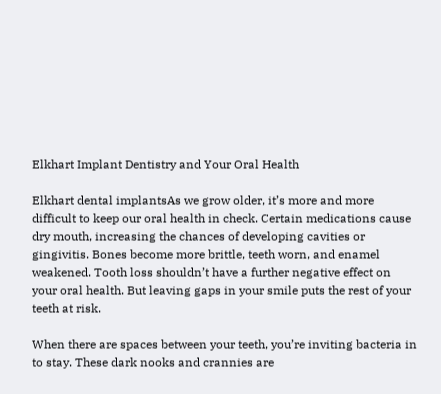Elkhart Implant Dentistry and Your Oral Health

Elkhart dental implantsAs we grow older, it’s more and more difficult to keep our oral health in check. Certain medications cause dry mouth, increasing the chances of developing cavities or gingivitis. Bones become more brittle, teeth worn, and enamel weakened. Tooth loss shouldn’t have a further negative effect on your oral health. But leaving gaps in your smile puts the rest of your teeth at risk.

When there are spaces between your teeth, you’re inviting bacteria in to stay. These dark nooks and crannies are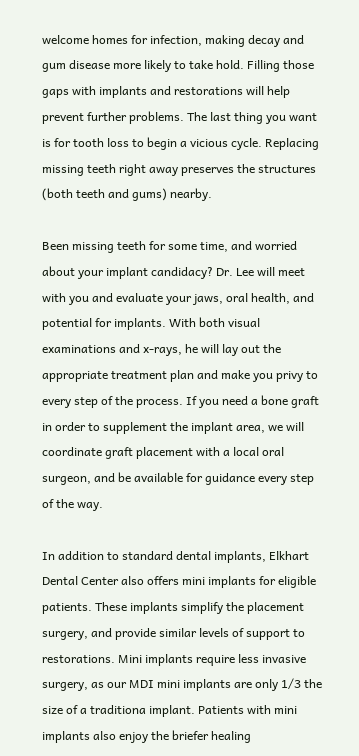welcome homes for infection, making decay and gum disease more likely to take hold. Filling those gaps with implants and restorations will help prevent further problems. The last thing you want is for tooth loss to begin a vicious cycle. Replacing missing teeth right away preserves the structures (both teeth and gums) nearby.

Been missing teeth for some time, and worried about your implant candidacy? Dr. Lee will meet with you and evaluate your jaws, oral health, and potential for implants. With both visual examinations and x-rays, he will lay out the appropriate treatment plan and make you privy to every step of the process. If you need a bone graft in order to supplement the implant area, we will coordinate graft placement with a local oral surgeon, and be available for guidance every step of the way.

In addition to standard dental implants, Elkhart Dental Center also offers mini implants for eligible patients. These implants simplify the placement surgery, and provide similar levels of support to restorations. Mini implants require less invasive surgery, as our MDI mini implants are only 1/3 the size of a traditiona implant. Patients with mini implants also enjoy the briefer healing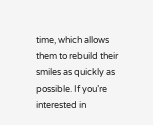time, which allows them to rebuild their smiles as quickly as possible. If you’re interested in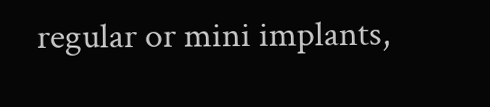regular or mini implants,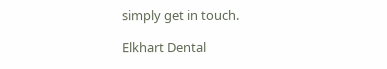simply get in touch.

Elkhart Dental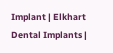Implant | Elkhart Dental Implants |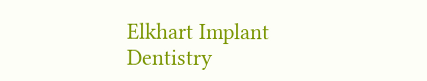Elkhart Implant Dentistry